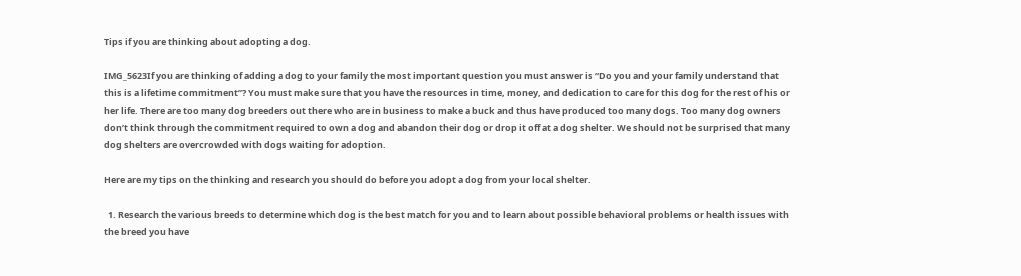Tips if you are thinking about adopting a dog.

IMG_5623If you are thinking of adding a dog to your family the most important question you must answer is “Do you and your family understand that this is a lifetime commitment”? You must make sure that you have the resources in time, money, and dedication to care for this dog for the rest of his or her life. There are too many dog breeders out there who are in business to make a buck and thus have produced too many dogs. Too many dog owners don’t think through the commitment required to own a dog and abandon their dog or drop it off at a dog shelter. We should not be surprised that many dog shelters are overcrowded with dogs waiting for adoption.

Here are my tips on the thinking and research you should do before you adopt a dog from your local shelter.

  1. Research the various breeds to determine which dog is the best match for you and to learn about possible behavioral problems or health issues with the breed you have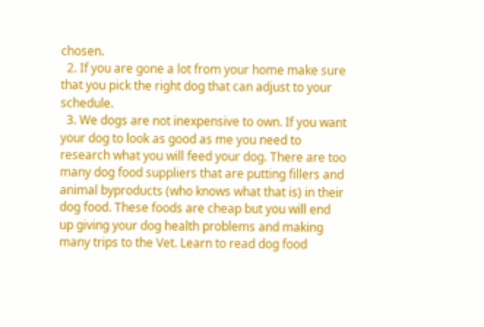chosen.
  2. If you are gone a lot from your home make sure that you pick the right dog that can adjust to your schedule.
  3. We dogs are not inexpensive to own. If you want your dog to look as good as me you need to research what you will feed your dog. There are too many dog food suppliers that are putting fillers and animal byproducts (who knows what that is) in their dog food. These foods are cheap but you will end up giving your dog health problems and making many trips to the Vet. Learn to read dog food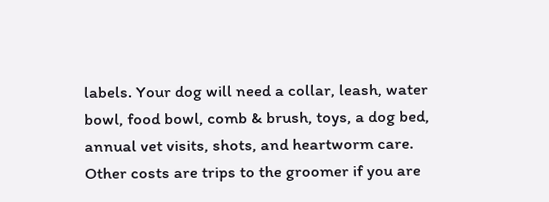labels. Your dog will need a collar, leash, water bowl, food bowl, comb & brush, toys, a dog bed, annual vet visits, shots, and heartworm care. Other costs are trips to the groomer if you are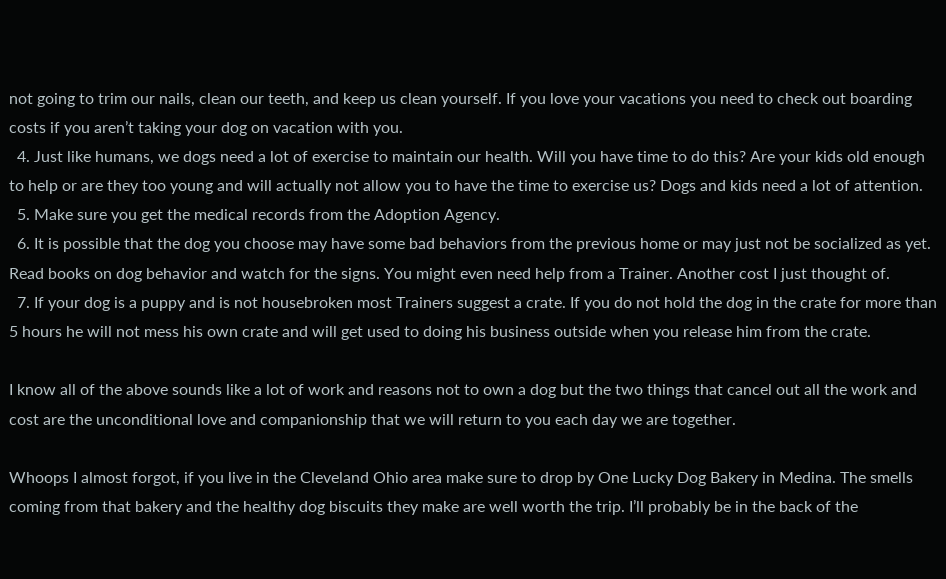not going to trim our nails, clean our teeth, and keep us clean yourself. If you love your vacations you need to check out boarding costs if you aren’t taking your dog on vacation with you.
  4. Just like humans, we dogs need a lot of exercise to maintain our health. Will you have time to do this? Are your kids old enough to help or are they too young and will actually not allow you to have the time to exercise us? Dogs and kids need a lot of attention.
  5. Make sure you get the medical records from the Adoption Agency.
  6. It is possible that the dog you choose may have some bad behaviors from the previous home or may just not be socialized as yet. Read books on dog behavior and watch for the signs. You might even need help from a Trainer. Another cost I just thought of.
  7. If your dog is a puppy and is not housebroken most Trainers suggest a crate. If you do not hold the dog in the crate for more than 5 hours he will not mess his own crate and will get used to doing his business outside when you release him from the crate.

I know all of the above sounds like a lot of work and reasons not to own a dog but the two things that cancel out all the work and cost are the unconditional love and companionship that we will return to you each day we are together.

Whoops I almost forgot, if you live in the Cleveland Ohio area make sure to drop by One Lucky Dog Bakery in Medina. The smells coming from that bakery and the healthy dog biscuits they make are well worth the trip. I’ll probably be in the back of the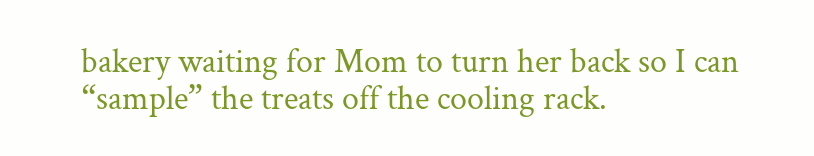bakery waiting for Mom to turn her back so I can “sample” the treats off the cooling rack.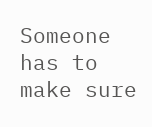Someone has to make sure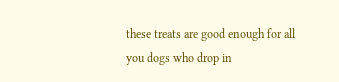these treats are good enough for all you dogs who drop in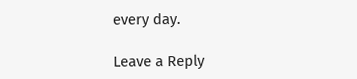every day.

Leave a Reply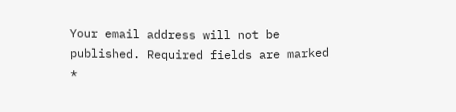Your email address will not be published. Required fields are marked *